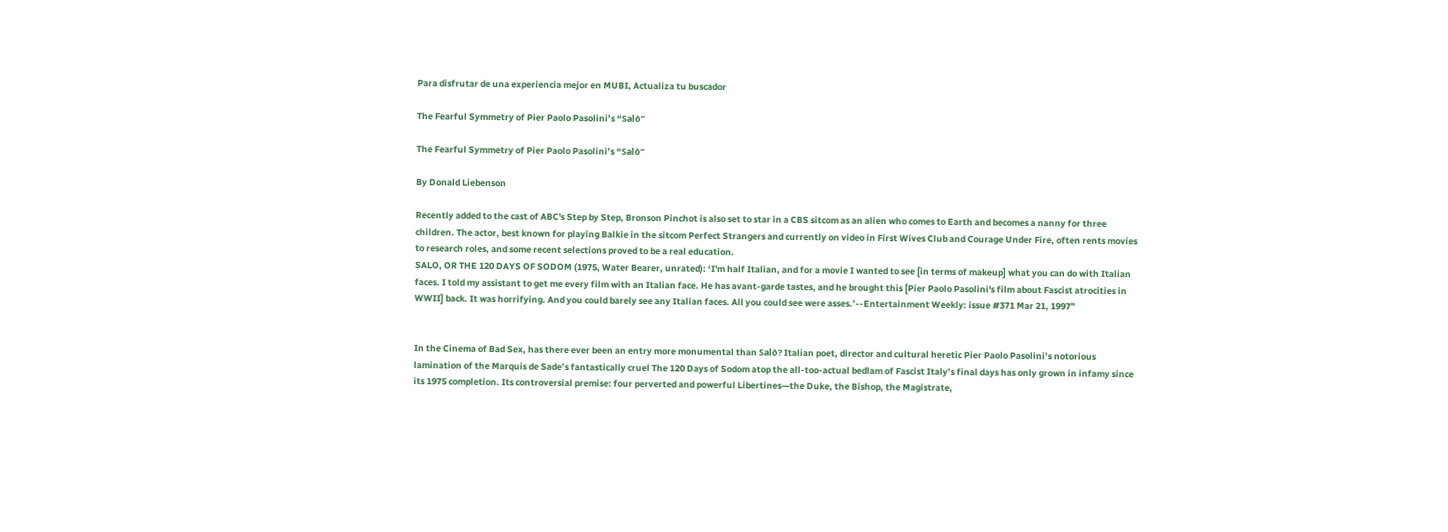Para disfrutar de una experiencia mejor en MUBI, Actualiza tu buscador

The Fearful Symmetry of Pier Paolo Pasolini’s “Salò”

The Fearful Symmetry of Pier Paolo Pasolini’s “Salò”

By Donald Liebenson

Recently added to the cast of ABC's Step by Step, Bronson Pinchot is also set to star in a CBS sitcom as an alien who comes to Earth and becomes a nanny for three children. The actor, best known for playing Balkie in the sitcom Perfect Strangers and currently on video in First Wives Club and Courage Under Fire, often rents movies to research roles, and some recent selections proved to be a real education.
SALO, OR THE 120 DAYS OF SODOM (1975, Water Bearer, unrated): ‘I'm half Italian, and for a movie I wanted to see [in terms of makeup] what you can do with Italian faces. I told my assistant to get me every film with an Italian face. He has avant-garde tastes, and he brought this [Pier Paolo Pasolini's film about Fascist atrocities in WWII] back. It was horrifying. And you could barely see any Italian faces. All you could see were asses.’--Entertainment Weekly: issue #371 Mar 21, 1997”


In the Cinema of Bad Sex, has there ever been an entry more monumental than Salò? Italian poet, director and cultural heretic Pier Paolo Pasolini’s notorious lamination of the Marquis de Sade’s fantastically cruel The 120 Days of Sodom atop the all-too-actual bedlam of Fascist Italy’s final days has only grown in infamy since its 1975 completion. Its controversial premise: four perverted and powerful Libertines—the Duke, the Bishop, the Magistrate,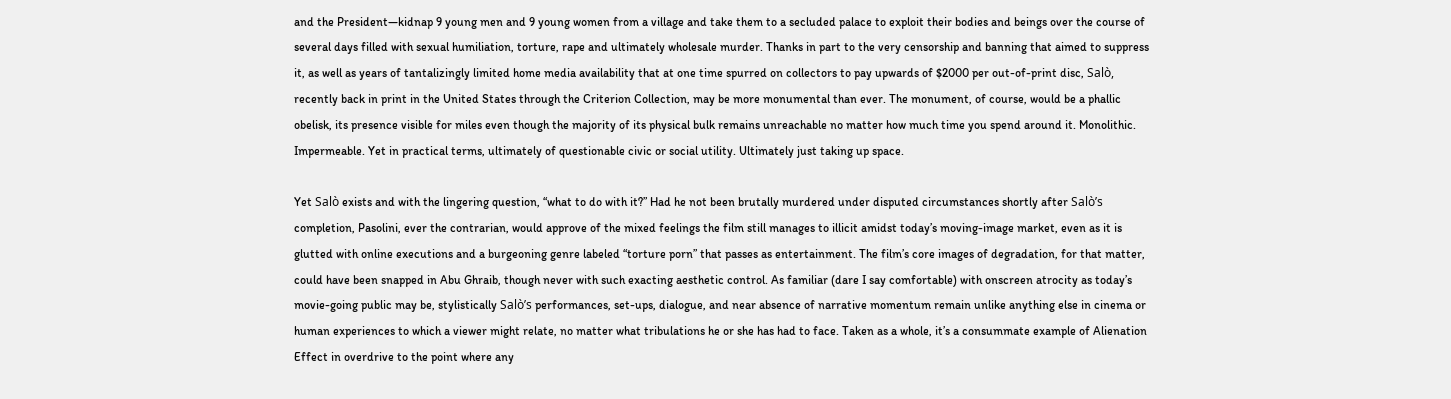and the President—kidnap 9 young men and 9 young women from a village and take them to a secluded palace to exploit their bodies and beings over the course of several days filled with sexual humiliation, torture, rape and ultimately wholesale murder. Thanks in part to the very censorship and banning that aimed to suppress it, as well as years of tantalizingly limited home media availability that at one time spurred on collectors to pay upwards of $2000 per out-of-print disc, Salò, recently back in print in the United States through the Criterion Collection, may be more monumental than ever. The monument, of course, would be a phallic obelisk, its presence visible for miles even though the majority of its physical bulk remains unreachable no matter how much time you spend around it. Monolithic. Impermeable. Yet in practical terms, ultimately of questionable civic or social utility. Ultimately just taking up space.

Yet Salò exists and with the lingering question, “what to do with it?” Had he not been brutally murdered under disputed circumstances shortly after Salò’s completion, Pasolini, ever the contrarian, would approve of the mixed feelings the film still manages to illicit amidst today’s moving-image market, even as it is glutted with online executions and a burgeoning genre labeled “torture porn” that passes as entertainment. The film’s core images of degradation, for that matter, could have been snapped in Abu Ghraib, though never with such exacting aesthetic control. As familiar (dare I say comfortable) with onscreen atrocity as today’s movie-going public may be, stylistically Salò’s performances, set-ups, dialogue, and near absence of narrative momentum remain unlike anything else in cinema or human experiences to which a viewer might relate, no matter what tribulations he or she has had to face. Taken as a whole, it’s a consummate example of Alienation Effect in overdrive to the point where any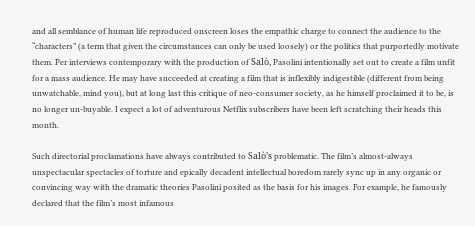and all semblance of human life reproduced onscreen loses the empathic charge to connect the audience to the “characters” (a term that given the circumstances can only be used loosely) or the politics that purportedly motivate them. Per interviews contemporary with the production of Salò, Pasolini intentionally set out to create a film unfit for a mass audience. He may have succeeded at creating a film that is inflexibly indigestible (different from being unwatchable, mind you), but at long last this critique of neo-consumer society, as he himself proclaimed it to be, is no longer un-buyable. I expect a lot of adventurous Netflix subscribers have been left scratching their heads this month.

Such directorial proclamations have always contributed to Salò’s problematic. The film’s almost-always unspectacular spectacles of torture and epically decadent intellectual boredom rarely sync up in any organic or convincing way with the dramatic theories Pasolini posited as the basis for his images. For example, he famously declared that the film’s most infamous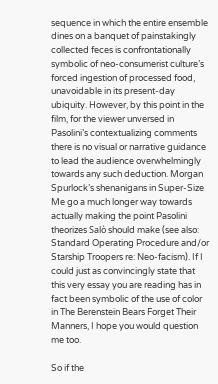sequence in which the entire ensemble dines on a banquet of painstakingly collected feces is confrontationally symbolic of neo-consumerist culture’s forced ingestion of processed food, unavoidable in its present-day ubiquity. However, by this point in the film, for the viewer unversed in Pasolini’s contextualizing comments there is no visual or narrative guidance to lead the audience overwhelmingly towards any such deduction. Morgan Spurlock’s shenanigans in Super-Size Me go a much longer way towards actually making the point Pasolini theorizes Salò should make (see also: Standard Operating Procedure and/or Starship Troopers re: Neo-facism). If I could just as convincingly state that this very essay you are reading has in fact been symbolic of the use of color in The Berenstein Bears Forget Their Manners, I hope you would question me too.

So if the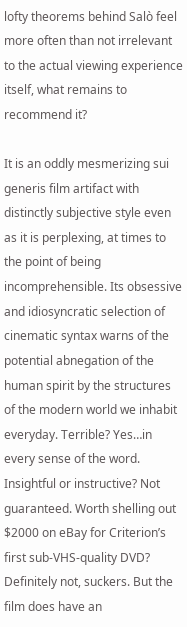lofty theorems behind Salò feel more often than not irrelevant to the actual viewing experience itself, what remains to recommend it?

It is an oddly mesmerizing sui generis film artifact with distinctly subjective style even as it is perplexing, at times to the point of being incomprehensible. Its obsessive and idiosyncratic selection of cinematic syntax warns of the potential abnegation of the human spirit by the structures of the modern world we inhabit everyday. Terrible? Yes…in every sense of the word. Insightful or instructive? Not guaranteed. Worth shelling out $2000 on eBay for Criterion’s first sub-VHS-quality DVD? Definitely not, suckers. But the film does have an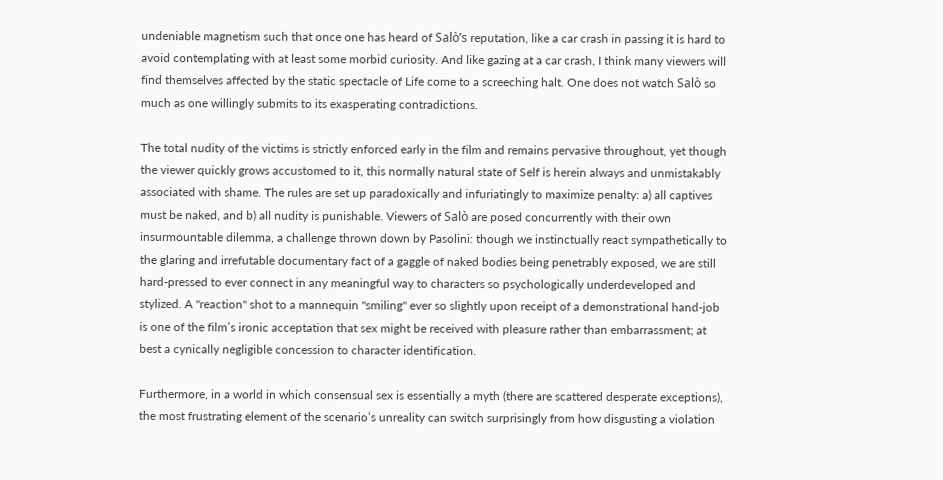undeniable magnetism such that once one has heard of Salò’s reputation, like a car crash in passing it is hard to avoid contemplating with at least some morbid curiosity. And like gazing at a car crash, I think many viewers will find themselves affected by the static spectacle of Life come to a screeching halt. One does not watch Salò so much as one willingly submits to its exasperating contradictions.

The total nudity of the victims is strictly enforced early in the film and remains pervasive throughout, yet though the viewer quickly grows accustomed to it, this normally natural state of Self is herein always and unmistakably associated with shame. The rules are set up paradoxically and infuriatingly to maximize penalty: a) all captives must be naked, and b) all nudity is punishable. Viewers of Salò are posed concurrently with their own insurmountable dilemma, a challenge thrown down by Pasolini: though we instinctually react sympathetically to the glaring and irrefutable documentary fact of a gaggle of naked bodies being penetrably exposed, we are still hard-pressed to ever connect in any meaningful way to characters so psychologically underdeveloped and stylized. A "reaction" shot to a mannequin "smiling" ever so slightly upon receipt of a demonstrational hand-job is one of the film’s ironic acceptation that sex might be received with pleasure rather than embarrassment; at best a cynically negligible concession to character identification.

Furthermore, in a world in which consensual sex is essentially a myth (there are scattered desperate exceptions), the most frustrating element of the scenario’s unreality can switch surprisingly from how disgusting a violation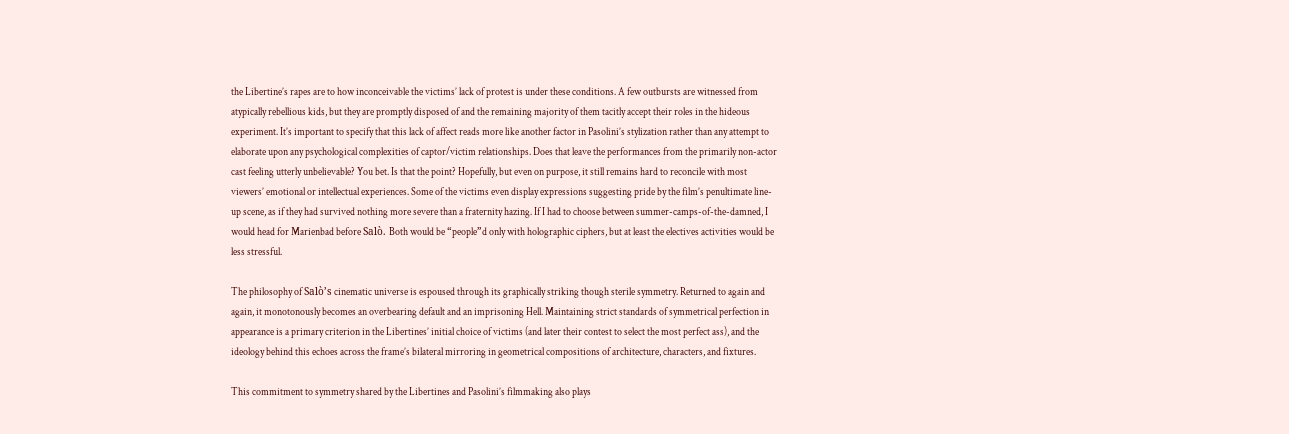the Libertine’s rapes are to how inconceivable the victims’ lack of protest is under these conditions. A few outbursts are witnessed from atypically rebellious kids, but they are promptly disposed of and the remaining majority of them tacitly accept their roles in the hideous experiment. It’s important to specify that this lack of affect reads more like another factor in Pasolini’s stylization rather than any attempt to elaborate upon any psychological complexities of captor/victim relationships. Does that leave the performances from the primarily non-actor cast feeling utterly unbelievable? You bet. Is that the point? Hopefully, but even on purpose, it still remains hard to reconcile with most viewers’ emotional or intellectual experiences. Some of the victims even display expressions suggesting pride by the film’s penultimate line-up scene, as if they had survived nothing more severe than a fraternity hazing. If I had to choose between summer-camps-of-the-damned, I would head for Marienbad before Salò. Both would be “people”d only with holographic ciphers, but at least the electives activities would be less stressful.

The philosophy of Salò’s cinematic universe is espoused through its graphically striking though sterile symmetry. Returned to again and again, it monotonously becomes an overbearing default and an imprisoning Hell. Maintaining strict standards of symmetrical perfection in appearance is a primary criterion in the Libertines’ initial choice of victims (and later their contest to select the most perfect ass), and the ideology behind this echoes across the frame’s bilateral mirroring in geometrical compositions of architecture, characters, and fixtures.

This commitment to symmetry shared by the Libertines and Pasolini’s filmmaking also plays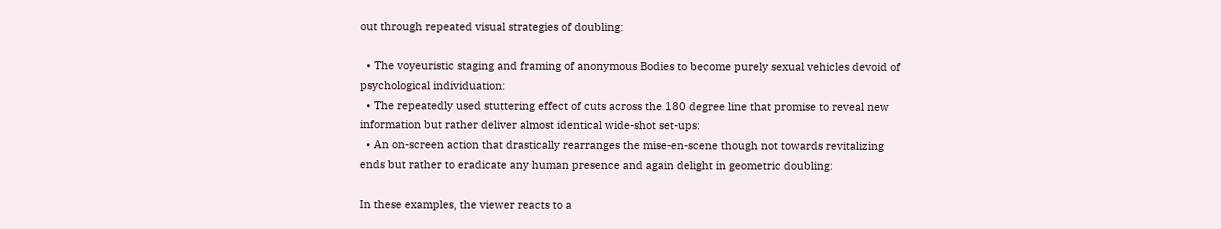out through repeated visual strategies of doubling:

  • The voyeuristic staging and framing of anonymous Bodies to become purely sexual vehicles devoid of psychological individuation:
  • The repeatedly used stuttering effect of cuts across the 180 degree line that promise to reveal new information but rather deliver almost identical wide-shot set-ups:
  • An on-screen action that drastically rearranges the mise-en-scene though not towards revitalizing ends but rather to eradicate any human presence and again delight in geometric doubling:

In these examples, the viewer reacts to a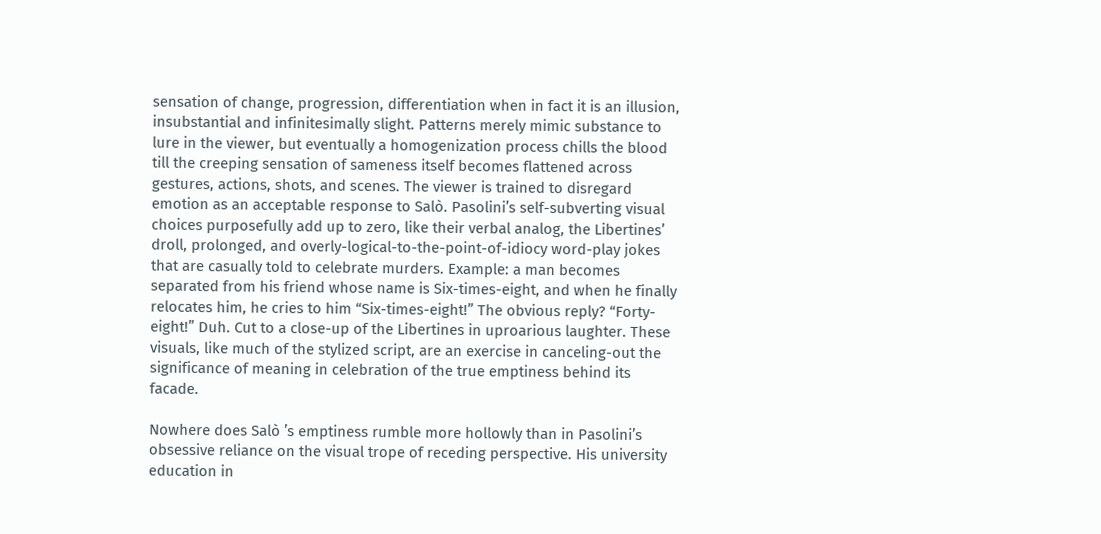sensation of change, progression, differentiation when in fact it is an illusion, insubstantial and infinitesimally slight. Patterns merely mimic substance to lure in the viewer, but eventually a homogenization process chills the blood till the creeping sensation of sameness itself becomes flattened across gestures, actions, shots, and scenes. The viewer is trained to disregard emotion as an acceptable response to Salò. Pasolini’s self-subverting visual choices purposefully add up to zero, like their verbal analog, the Libertines’ droll, prolonged, and overly-logical-to-the-point-of-idiocy word-play jokes that are casually told to celebrate murders. Example: a man becomes separated from his friend whose name is Six-times-eight, and when he finally relocates him, he cries to him “Six-times-eight!” The obvious reply? “Forty-eight!” Duh. Cut to a close-up of the Libertines in uproarious laughter. These visuals, like much of the stylized script, are an exercise in canceling-out the significance of meaning in celebration of the true emptiness behind its facade.

Nowhere does Salò ’s emptiness rumble more hollowly than in Pasolini’s obsessive reliance on the visual trope of receding perspective. His university education in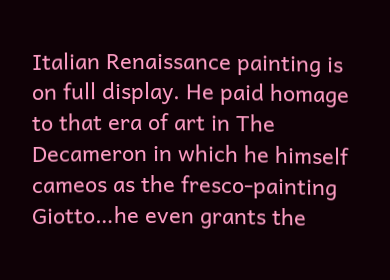Italian Renaissance painting is on full display. He paid homage to that era of art in The Decameron in which he himself cameos as the fresco-painting Giotto…he even grants the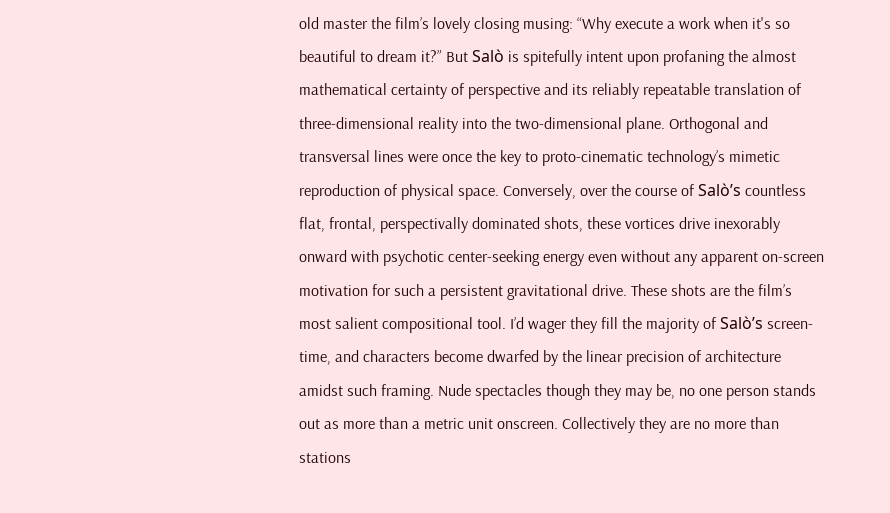old master the film’s lovely closing musing: “Why execute a work when it's so beautiful to dream it?” But Salò is spitefully intent upon profaning the almost mathematical certainty of perspective and its reliably repeatable translation of three-dimensional reality into the two-dimensional plane. Orthogonal and transversal lines were once the key to proto-cinematic technology’s mimetic reproduction of physical space. Conversely, over the course of Salò’s countless flat, frontal, perspectivally dominated shots, these vortices drive inexorably onward with psychotic center-seeking energy even without any apparent on-screen motivation for such a persistent gravitational drive. These shots are the film’s most salient compositional tool. I’d wager they fill the majority of Salò’s screen-time, and characters become dwarfed by the linear precision of architecture amidst such framing. Nude spectacles though they may be, no one person stands out as more than a metric unit onscreen. Collectively they are no more than stations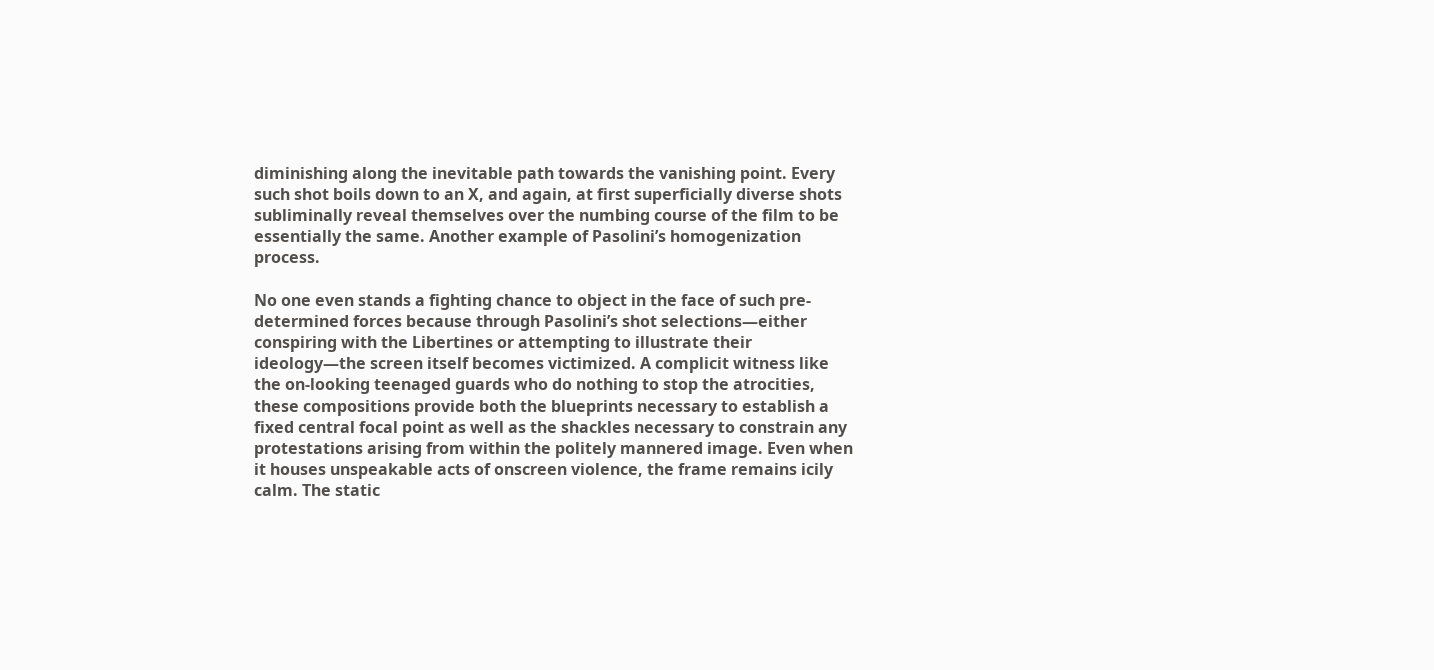diminishing along the inevitable path towards the vanishing point. Every such shot boils down to an X, and again, at first superficially diverse shots subliminally reveal themselves over the numbing course of the film to be essentially the same. Another example of Pasolini’s homogenization process.

No one even stands a fighting chance to object in the face of such pre-determined forces because through Pasolini’s shot selections—either conspiring with the Libertines or attempting to illustrate their ideology—the screen itself becomes victimized. A complicit witness like the on-looking teenaged guards who do nothing to stop the atrocities, these compositions provide both the blueprints necessary to establish a fixed central focal point as well as the shackles necessary to constrain any protestations arising from within the politely mannered image. Even when it houses unspeakable acts of onscreen violence, the frame remains icily calm. The static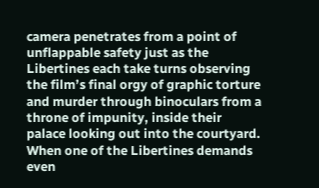camera penetrates from a point of unflappable safety just as the Libertines each take turns observing the film’s final orgy of graphic torture and murder through binoculars from a throne of impunity, inside their palace looking out into the courtyard. When one of the Libertines demands even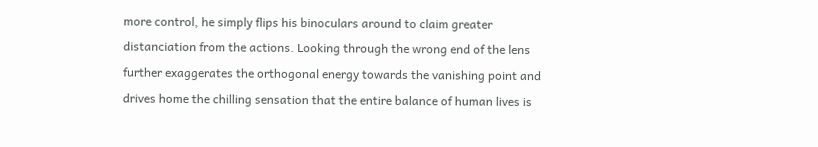more control, he simply flips his binoculars around to claim greater distanciation from the actions. Looking through the wrong end of the lens further exaggerates the orthogonal energy towards the vanishing point and drives home the chilling sensation that the entire balance of human lives is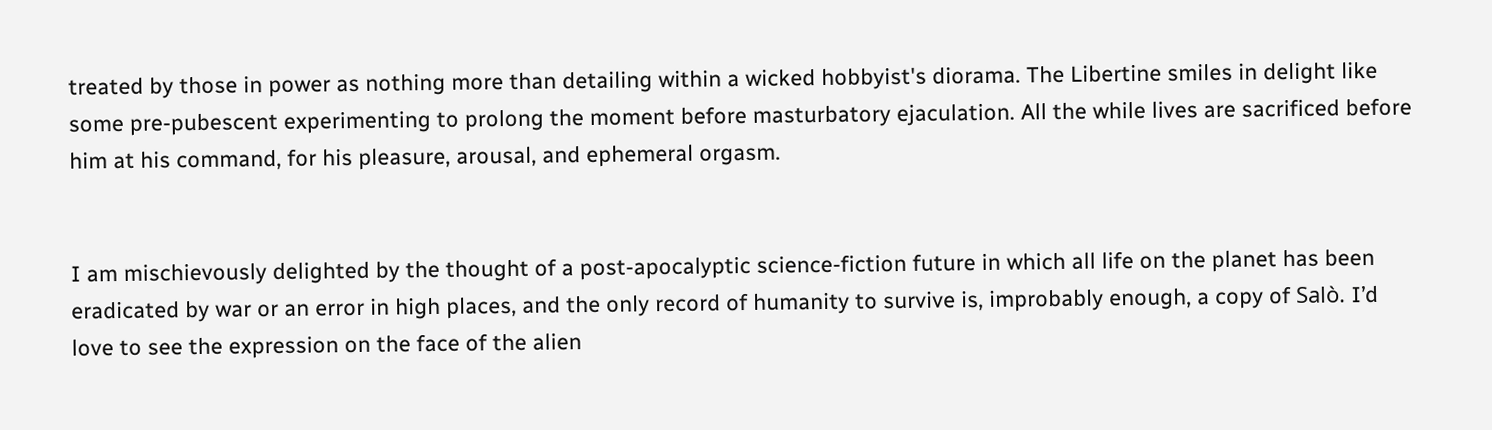treated by those in power as nothing more than detailing within a wicked hobbyist's diorama. The Libertine smiles in delight like some pre-pubescent experimenting to prolong the moment before masturbatory ejaculation. All the while lives are sacrificed before him at his command, for his pleasure, arousal, and ephemeral orgasm.


I am mischievously delighted by the thought of a post-apocalyptic science-fiction future in which all life on the planet has been eradicated by war or an error in high places, and the only record of humanity to survive is, improbably enough, a copy of Salò. I’d love to see the expression on the face of the alien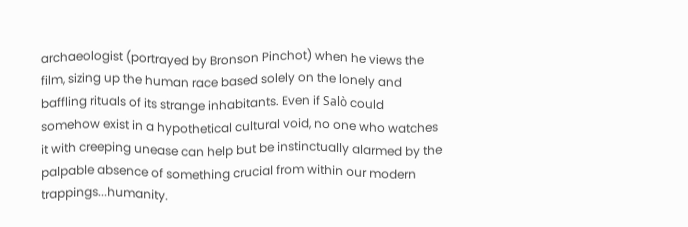archaeologist (portrayed by Bronson Pinchot) when he views the film, sizing up the human race based solely on the lonely and baffling rituals of its strange inhabitants. Even if Salò could somehow exist in a hypothetical cultural void, no one who watches it with creeping unease can help but be instinctually alarmed by the palpable absence of something crucial from within our modern trappings...humanity.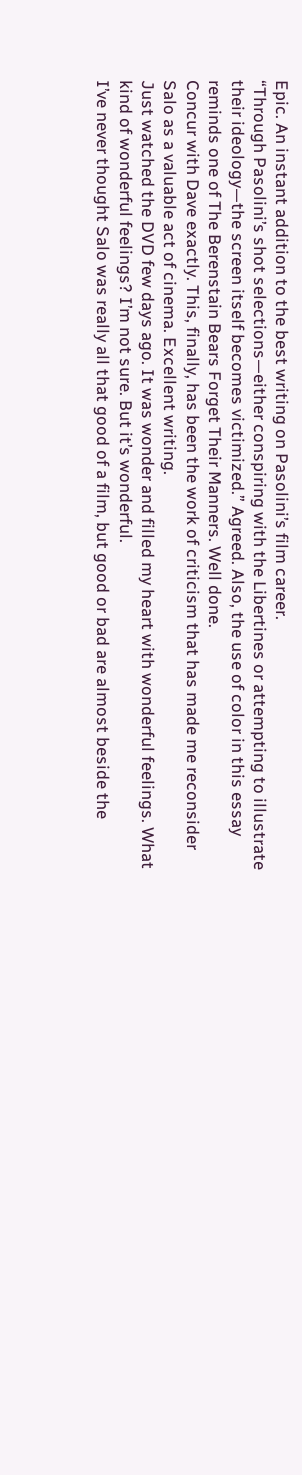Epic. An instant addition to the best writing on Pasolini’s film career.
“Through Pasolini’s shot selections—either conspiring with the Libertines or attempting to illustrate their ideology—the screen itself becomes victimized.” Agreed. Also, the use of color in this essay reminds one of The Berenstain Bears Forget Their Manners. Well done.
Concur with Dave exactly. This, finally, has been the work of criticism that has made me reconsider Salo as a valuable act of cinema. Excellent writing.
Just watched the DVD few days ago. It was wonder and filled my heart with wonderful feelings. What kind of wonderful feelings? I’m not sure. But it’s wonderful.
I’ve never thought Salo was really all that good of a film, but good or bad are almost beside the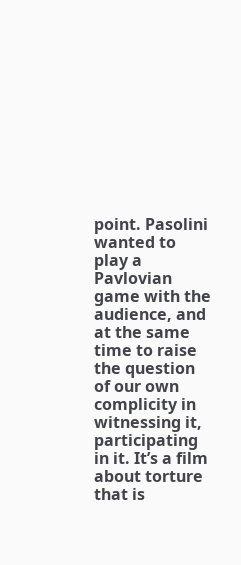point. Pasolini wanted to play a Pavlovian game with the audience, and at the same time to raise the question of our own complicity in witnessing it, participating in it. It’s a film about torture that is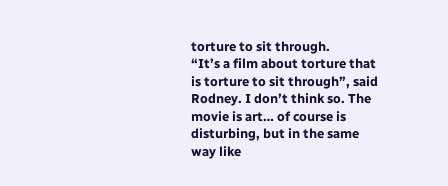torture to sit through.
“It’s a film about torture that is torture to sit through”, said Rodney. I don’t think so. The movie is art… of course is disturbing, but in the same way like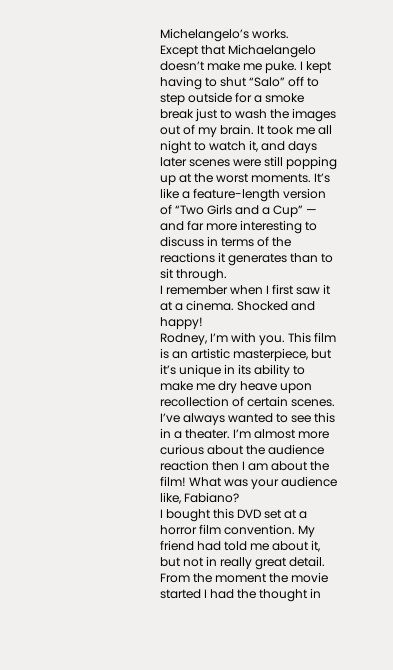Michelangelo’s works.
Except that Michaelangelo doesn’t make me puke. I kept having to shut “Salo” off to step outside for a smoke break just to wash the images out of my brain. It took me all night to watch it, and days later scenes were still popping up at the worst moments. It’s like a feature-length version of “Two Girls and a Cup” — and far more interesting to discuss in terms of the reactions it generates than to sit through.
I remember when I first saw it at a cinema. Shocked and happy!
Rodney, I’m with you. This film is an artistic masterpiece, but it’s unique in its ability to make me dry heave upon recollection of certain scenes.
I’ve always wanted to see this in a theater. I’m almost more curious about the audience reaction then I am about the film! What was your audience like, Fabiano?
I bought this DVD set at a horror film convention. My friend had told me about it, but not in really great detail. From the moment the movie started I had the thought in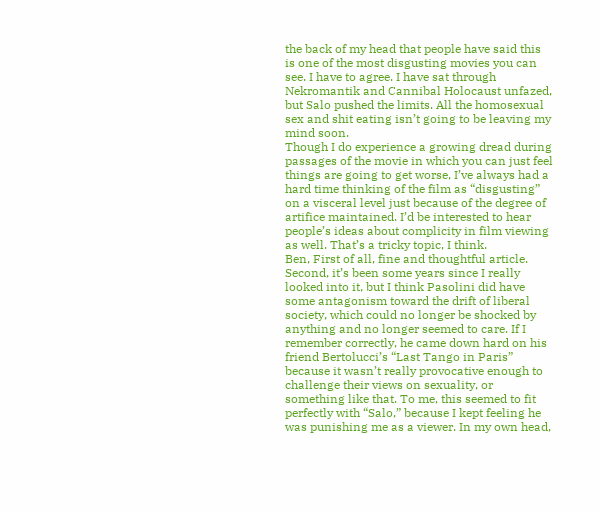the back of my head that people have said this is one of the most disgusting movies you can see. I have to agree. I have sat through Nekromantik and Cannibal Holocaust unfazed, but Salo pushed the limits. All the homosexual sex and shit eating isn’t going to be leaving my mind soon.
Though I do experience a growing dread during passages of the movie in which you can just feel things are going to get worse, I’ve always had a hard time thinking of the film as “disgusting” on a visceral level just because of the degree of artifice maintained. I’d be interested to hear people’s ideas about complicity in film viewing as well. That’s a tricky topic, I think.
Ben, First of all, fine and thoughtful article. Second, it’s been some years since I really looked into it, but I think Pasolini did have some antagonism toward the drift of liberal society, which could no longer be shocked by anything and no longer seemed to care. If I remember correctly, he came down hard on his friend Bertolucci’s “Last Tango in Paris” because it wasn’t really provocative enough to challenge their views on sexuality, or something like that. To me, this seemed to fit perfectly with “Salo,” because I kept feeling he was punishing me as a viewer. In my own head,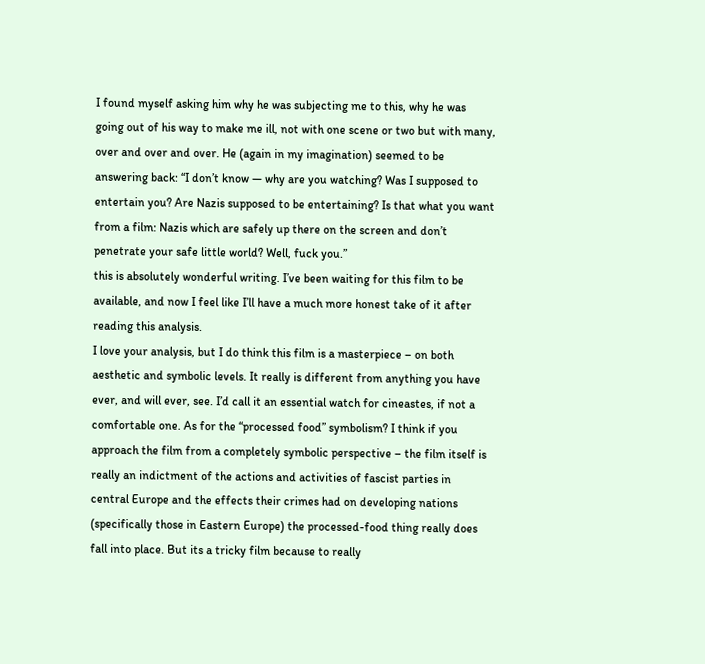I found myself asking him why he was subjecting me to this, why he was going out of his way to make me ill, not with one scene or two but with many, over and over and over. He (again in my imagination) seemed to be answering back: “I don’t know — why are you watching? Was I supposed to entertain you? Are Nazis supposed to be entertaining? Is that what you want from a film: Nazis which are safely up there on the screen and don’t penetrate your safe little world? Well, fuck you.”
this is absolutely wonderful writing. I’ve been waiting for this film to be available, and now I feel like I’ll have a much more honest take of it after reading this analysis.
I love your analysis, but I do think this film is a masterpiece – on both aesthetic and symbolic levels. It really is different from anything you have ever, and will ever, see. I’d call it an essential watch for cineastes, if not a comfortable one. As for the “processed food” symbolism? I think if you approach the film from a completely symbolic perspective – the film itself is really an indictment of the actions and activities of fascist parties in central Europe and the effects their crimes had on developing nations (specifically those in Eastern Europe) the processed-food thing really does fall into place. But its a tricky film because to really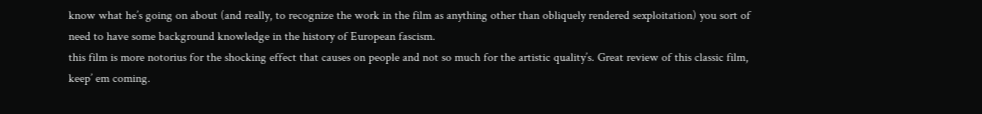know what he’s going on about (and really, to recognize the work in the film as anything other than obliquely rendered sexploitation) you sort of need to have some background knowledge in the history of European fascism.
this film is more notorius for the shocking effect that causes on people and not so much for the artistic quality’s. Great review of this classic film, keep’ em coming.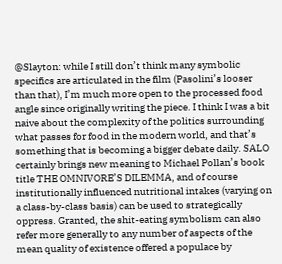@Slayton: while I still don’t think many symbolic specifics are articulated in the film (Pasolini’s looser than that), I’m much more open to the processed food angle since originally writing the piece. I think I was a bit naive about the complexity of the politics surrounding what passes for food in the modern world, and that’s something that is becoming a bigger debate daily. SALO certainly brings new meaning to Michael Pollan’s book title THE OMNIVORE’S DILEMMA, and of course institutionally influenced nutritional intakes (varying on a class-by-class basis) can be used to strategically oppress. Granted, the shit-eating symbolism can also refer more generally to any number of aspects of the mean quality of existence offered a populace by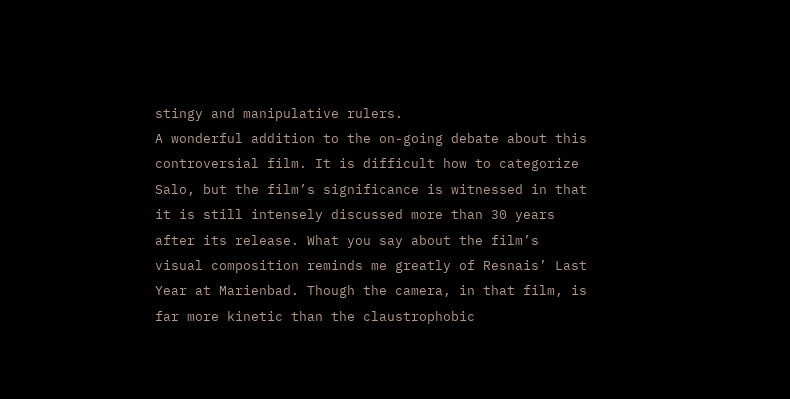stingy and manipulative rulers.
A wonderful addition to the on-going debate about this controversial film. It is difficult how to categorize Salo, but the film’s significance is witnessed in that it is still intensely discussed more than 30 years after its release. What you say about the film’s visual composition reminds me greatly of Resnais’ Last Year at Marienbad. Though the camera, in that film, is far more kinetic than the claustrophobic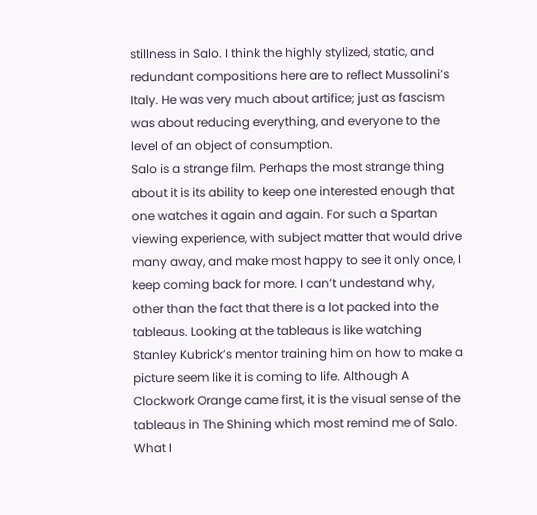stillness in Salo. I think the highly stylized, static, and redundant compositions here are to reflect Mussolini’s Italy. He was very much about artifice; just as fascism was about reducing everything, and everyone to the level of an object of consumption.
Salo is a strange film. Perhaps the most strange thing about it is its ability to keep one interested enough that one watches it again and again. For such a Spartan viewing experience, with subject matter that would drive many away, and make most happy to see it only once, I keep coming back for more. I can’t undestand why, other than the fact that there is a lot packed into the tableaus. Looking at the tableaus is like watching Stanley Kubrick’s mentor training him on how to make a picture seem like it is coming to life. Although A Clockwork Orange came first, it is the visual sense of the tableaus in The Shining which most remind me of Salo. What I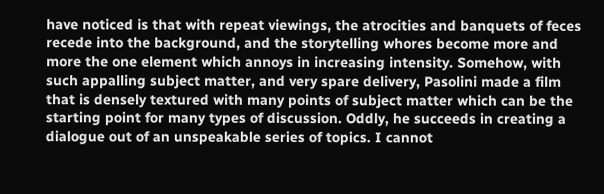have noticed is that with repeat viewings, the atrocities and banquets of feces recede into the background, and the storytelling whores become more and more the one element which annoys in increasing intensity. Somehow, with such appalling subject matter, and very spare delivery, Pasolini made a film that is densely textured with many points of subject matter which can be the starting point for many types of discussion. Oddly, he succeeds in creating a dialogue out of an unspeakable series of topics. I cannot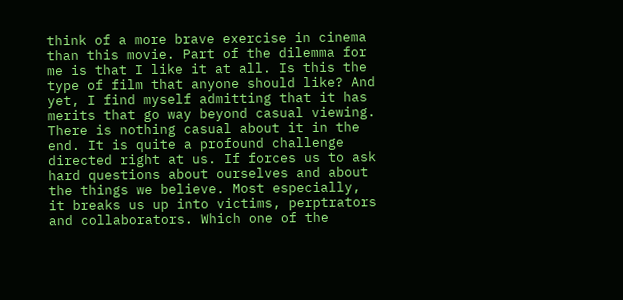think of a more brave exercise in cinema than this movie. Part of the dilemma for me is that I like it at all. Is this the type of film that anyone should like? And yet, I find myself admitting that it has merits that go way beyond casual viewing. There is nothing casual about it in the end. It is quite a profound challenge directed right at us. If forces us to ask hard questions about ourselves and about the things we believe. Most especially, it breaks us up into victims, perptrators and collaborators. Which one of the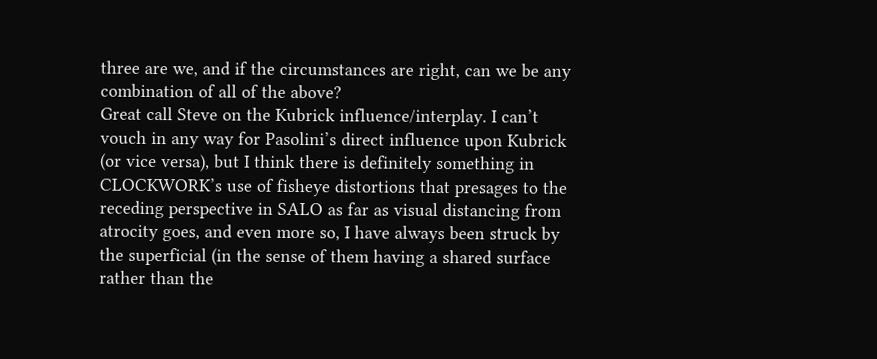three are we, and if the circumstances are right, can we be any combination of all of the above?
Great call Steve on the Kubrick influence/interplay. I can’t vouch in any way for Pasolini’s direct influence upon Kubrick (or vice versa), but I think there is definitely something in CLOCKWORK’s use of fisheye distortions that presages to the receding perspective in SALO as far as visual distancing from atrocity goes, and even more so, I have always been struck by the superficial (in the sense of them having a shared surface rather than the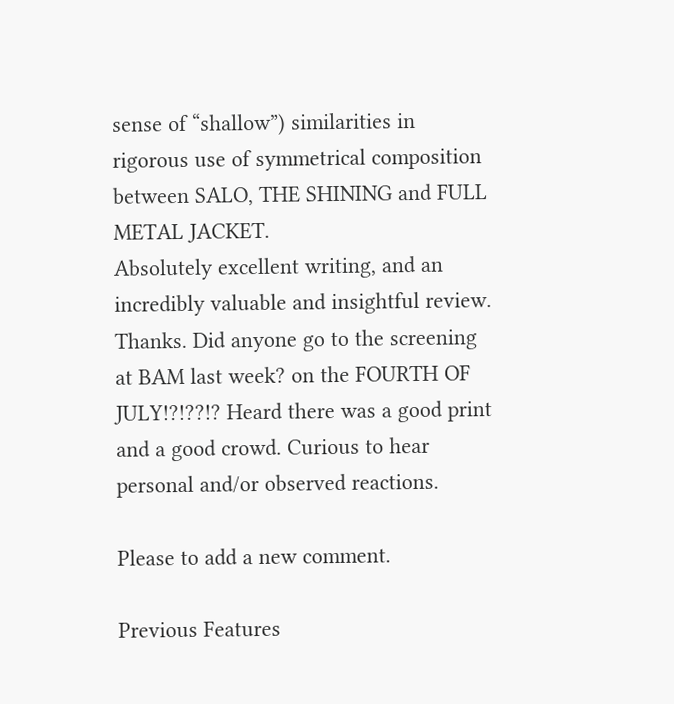sense of “shallow”) similarities in rigorous use of symmetrical composition between SALO, THE SHINING and FULL METAL JACKET.
Absolutely excellent writing, and an incredibly valuable and insightful review.
Thanks. Did anyone go to the screening at BAM last week? on the FOURTH OF JULY!?!??!? Heard there was a good print and a good crowd. Curious to hear personal and/or observed reactions.

Please to add a new comment.

Previous Features